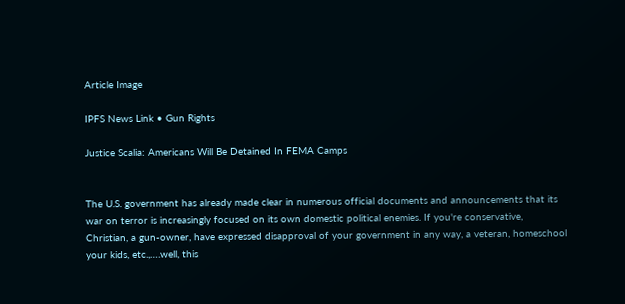Article Image

IPFS News Link • Gun Rights

Justice Scalia: Americans Will Be Detained In FEMA Camps


The U.S. government has already made clear in numerous official documents and announcements that its war on terror is increasingly focused on its own domestic political enemies. If you're conservative, Christian, a gun-owner, have expressed disapproval of your government in any way, a veteran, homeschool your kids, etc.,….well, this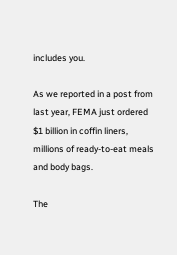includes you.

As we reported in a post from last year, FEMA just ordered $1 billion in coffin liners, millions of ready-to-eat meals and body bags.

The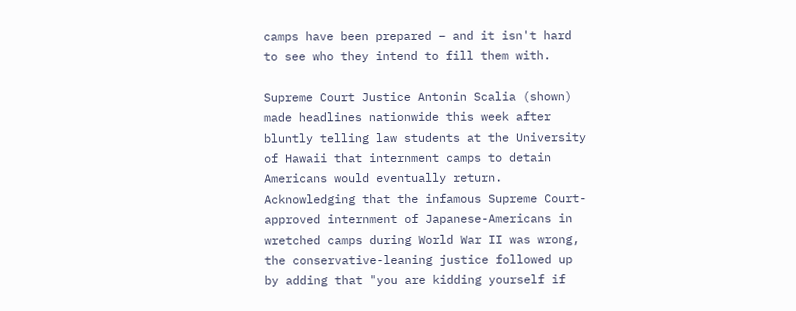camps have been prepared – and it isn't hard to see who they intend to fill them with.

Supreme Court Justice Antonin Scalia (shown) made headlines nationwide this week after bluntly telling law students at the University of Hawaii that internment camps to detain Americans would eventually return. Acknowledging that the infamous Supreme Court-approved internment of Japanese-Americans in wretched camps during World War II was wrong, the conservative-leaning justice followed up by adding that "you are kidding yourself if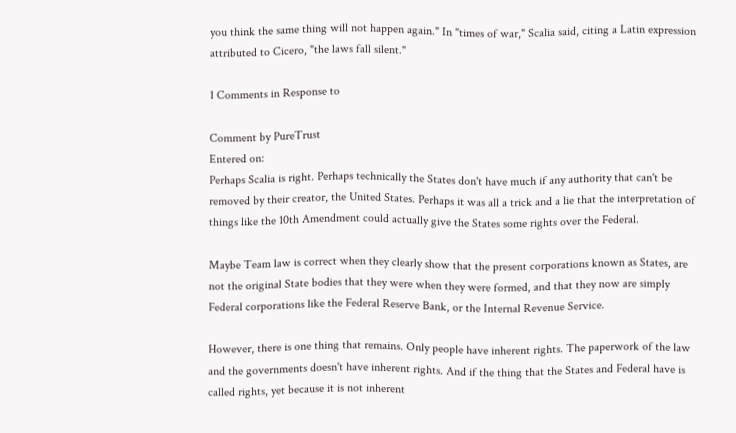you think the same thing will not happen again." In "times of war," Scalia said, citing a Latin expression attributed to Cicero, "the laws fall silent."

1 Comments in Response to

Comment by PureTrust
Entered on:
Perhaps Scalia is right. Perhaps technically the States don't have much if any authority that can't be removed by their creator, the United States. Perhaps it was all a trick and a lie that the interpretation of things like the 10th Amendment could actually give the States some rights over the Federal.

Maybe Team law is correct when they clearly show that the present corporations known as States, are not the original State bodies that they were when they were formed, and that they now are simply Federal corporations like the Federal Reserve Bank, or the Internal Revenue Service.

However, there is one thing that remains. Only people have inherent rights. The paperwork of the law and the governments doesn't have inherent rights. And if the thing that the States and Federal have is called rights, yet because it is not inherent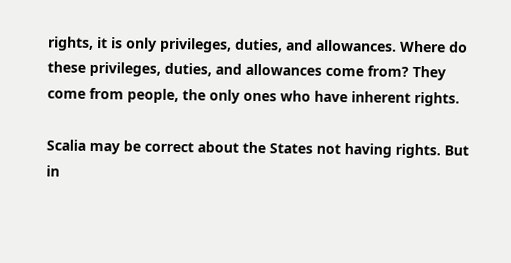rights, it is only privileges, duties, and allowances. Where do these privileges, duties, and allowances come from? They come from people, the only ones who have inherent rights.

Scalia may be correct about the States not having rights. But in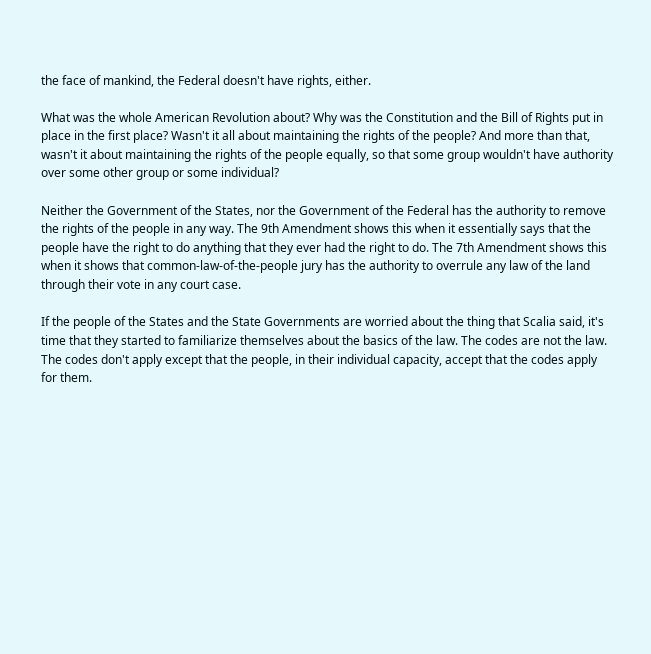the face of mankind, the Federal doesn't have rights, either.

What was the whole American Revolution about? Why was the Constitution and the Bill of Rights put in place in the first place? Wasn't it all about maintaining the rights of the people? And more than that, wasn't it about maintaining the rights of the people equally, so that some group wouldn't have authority over some other group or some individual?

Neither the Government of the States, nor the Government of the Federal has the authority to remove the rights of the people in any way. The 9th Amendment shows this when it essentially says that the people have the right to do anything that they ever had the right to do. The 7th Amendment shows this when it shows that common-law-of-the-people jury has the authority to overrule any law of the land through their vote in any court case.

If the people of the States and the State Governments are worried about the thing that Scalia said, it's time that they started to familiarize themselves about the basics of the law. The codes are not the law. The codes don't apply except that the people, in their individual capacity, accept that the codes apply for them.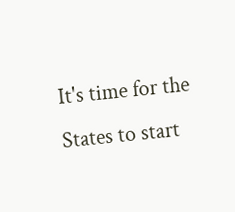It's time for the States to start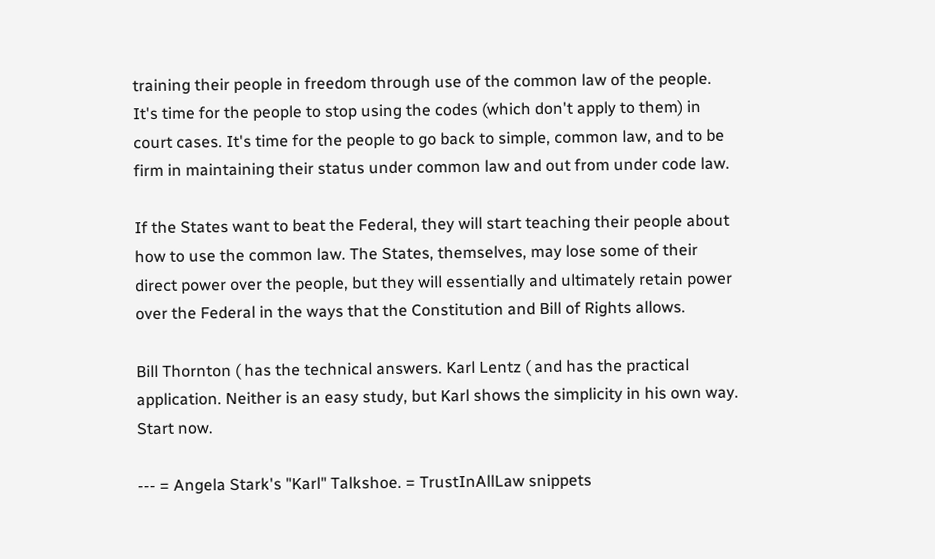training their people in freedom through use of the common law of the people. It's time for the people to stop using the codes (which don't apply to them) in court cases. It's time for the people to go back to simple, common law, and to be firm in maintaining their status under common law and out from under code law.

If the States want to beat the Federal, they will start teaching their people about how to use the common law. The States, themselves, may lose some of their direct power over the people, but they will essentially and ultimately retain power over the Federal in the ways that the Constitution and Bill of Rights allows.

Bill Thornton ( has the technical answers. Karl Lentz ( and has the practical application. Neither is an easy study, but Karl shows the simplicity in his own way. Start now.

--- = Angela Stark's "Karl" Talkshoe. = TrustInAllLaw snippets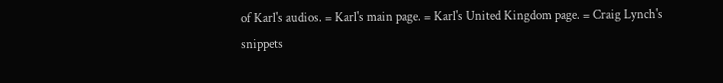of Karl's audios. = Karl's main page. = Karl's United Kingdom page. = Craig Lynch's snippets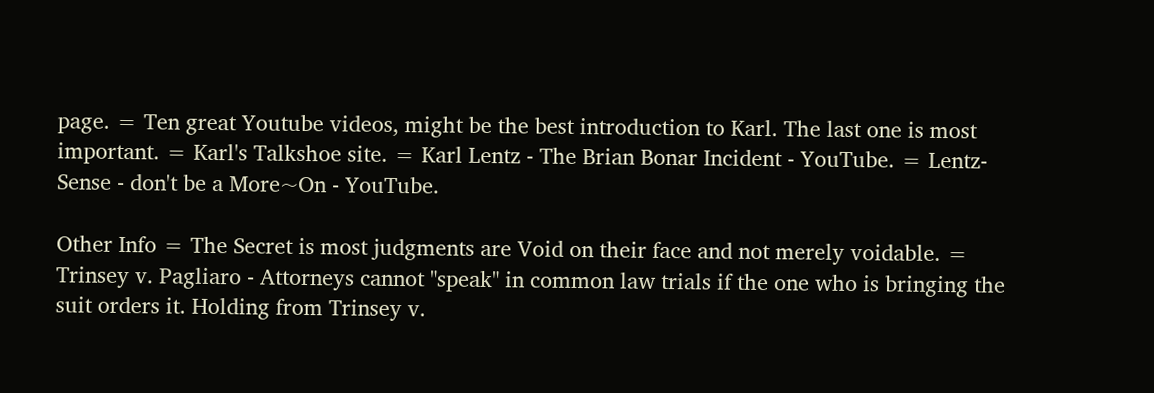page. = Ten great Youtube videos, might be the best introduction to Karl. The last one is most important. = Karl's Talkshoe site. = Karl Lentz - The Brian Bonar Incident - YouTube. = Lentz-Sense - don't be a More~On - YouTube.

Other Info = The Secret is most judgments are Void on their face and not merely voidable. = Trinsey v. Pagliaro - Attorneys cannot "speak" in common law trials if the one who is bringing the suit orders it. Holding from Trinsey v.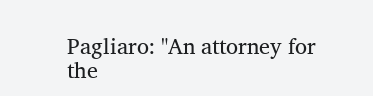Pagliaro: "An attorney for the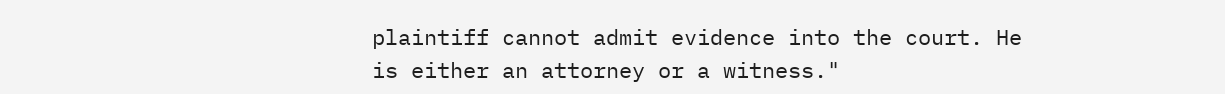plaintiff cannot admit evidence into the court. He is either an attorney or a witness."